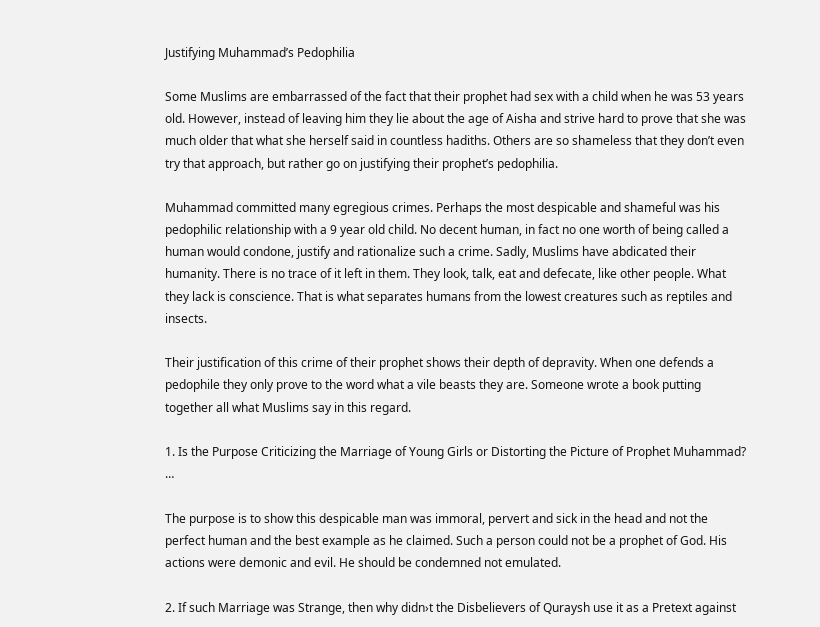Justifying Muhammad’s Pedophilia

Some Muslims are embarrassed of the fact that their prophet had sex with a child when he was 53 years old. However, instead of leaving him they lie about the age of Aisha and strive hard to prove that she was much older that what she herself said in countless hadiths. Others are so shameless that they don’t even try that approach, but rather go on justifying their prophet’s pedophilia.

Muhammad committed many egregious crimes. Perhaps the most despicable and shameful was his pedophilic relationship with a 9 year old child. No decent human, in fact no one worth of being called a human would condone, justify and rationalize such a crime. Sadly, Muslims have abdicated their humanity. There is no trace of it left in them. They look, talk, eat and defecate, like other people. What they lack is conscience. That is what separates humans from the lowest creatures such as reptiles and insects.

Their justification of this crime of their prophet shows their depth of depravity. When one defends a pedophile they only prove to the word what a vile beasts they are. Someone wrote a book putting together all what Muslims say in this regard.

1. Is the Purpose Criticizing the Marriage of Young Girls or Distorting the Picture of Prophet Muhammad? …

The purpose is to show this despicable man was immoral, pervert and sick in the head and not the perfect human and the best example as he claimed. Such a person could not be a prophet of God. His actions were demonic and evil. He should be condemned not emulated.

2. If such Marriage was Strange, then why didn›t the Disbelievers of Quraysh use it as a Pretext against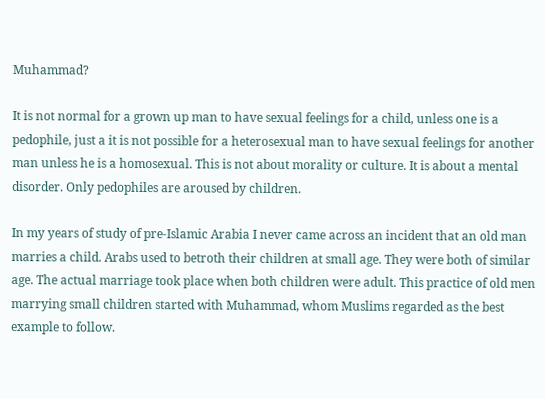Muhammad?

It is not normal for a grown up man to have sexual feelings for a child, unless one is a pedophile, just a it is not possible for a heterosexual man to have sexual feelings for another man unless he is a homosexual. This is not about morality or culture. It is about a mental disorder. Only pedophiles are aroused by children.

In my years of study of pre-Islamic Arabia I never came across an incident that an old man marries a child. Arabs used to betroth their children at small age. They were both of similar age. The actual marriage took place when both children were adult. This practice of old men marrying small children started with Muhammad, whom Muslims regarded as the best example to follow.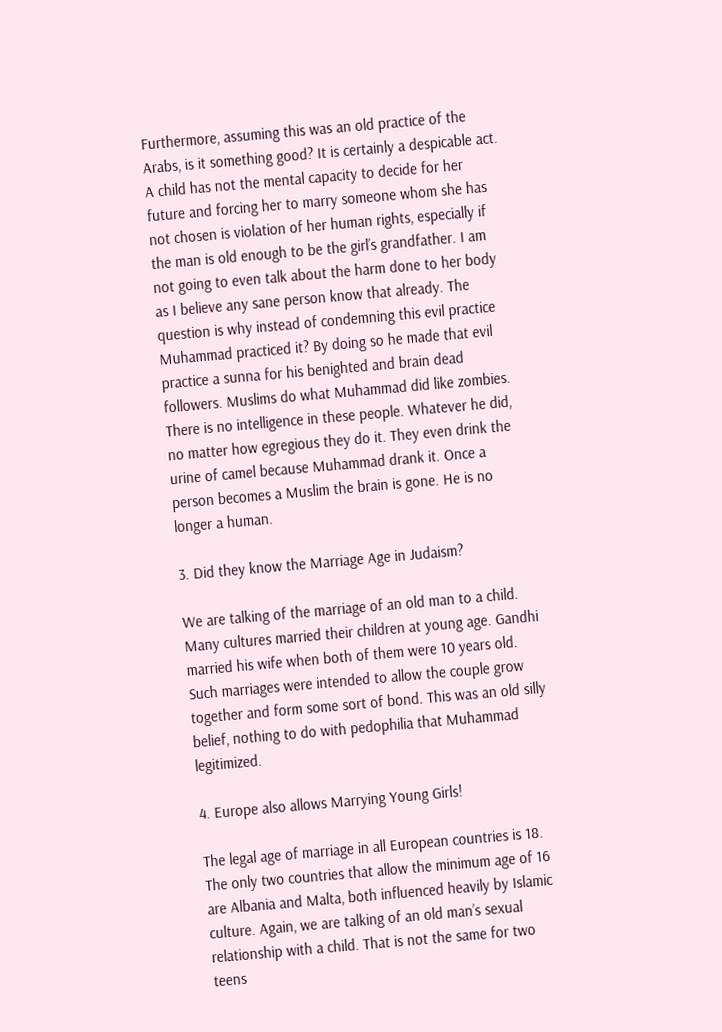Furthermore, assuming this was an old practice of the Arabs, is it something good? It is certainly a despicable act. A child has not the mental capacity to decide for her future and forcing her to marry someone whom she has not chosen is violation of her human rights, especially if the man is old enough to be the girl’s grandfather. I am not going to even talk about the harm done to her body as I believe any sane person know that already. The question is why instead of condemning this evil practice Muhammad practiced it? By doing so he made that evil practice a sunna for his benighted and brain dead followers. Muslims do what Muhammad did like zombies. There is no intelligence in these people. Whatever he did, no matter how egregious they do it. They even drink the urine of camel because Muhammad drank it. Once a person becomes a Muslim the brain is gone. He is no longer a human.

3. Did they know the Marriage Age in Judaism?

We are talking of the marriage of an old man to a child. Many cultures married their children at young age. Gandhi married his wife when both of them were 10 years old. Such marriages were intended to allow the couple grow together and form some sort of bond. This was an old silly belief, nothing to do with pedophilia that Muhammad legitimized.

4. Europe also allows Marrying Young Girls!

The legal age of marriage in all European countries is 18. The only two countries that allow the minimum age of 16 are Albania and Malta, both influenced heavily by Islamic culture. Again, we are talking of an old man’s sexual relationship with a child. That is not the same for two teens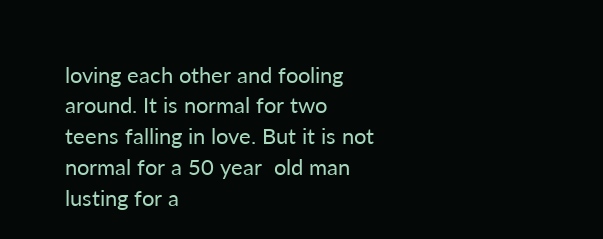loving each other and fooling around. It is normal for two teens falling in love. But it is not normal for a 50 year  old man lusting for a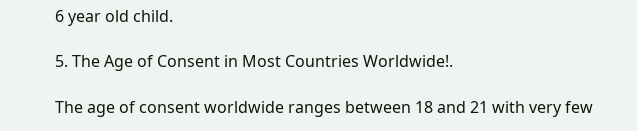6 year old child.

5. The Age of Consent in Most Countries Worldwide!.

The age of consent worldwide ranges between 18 and 21 with very few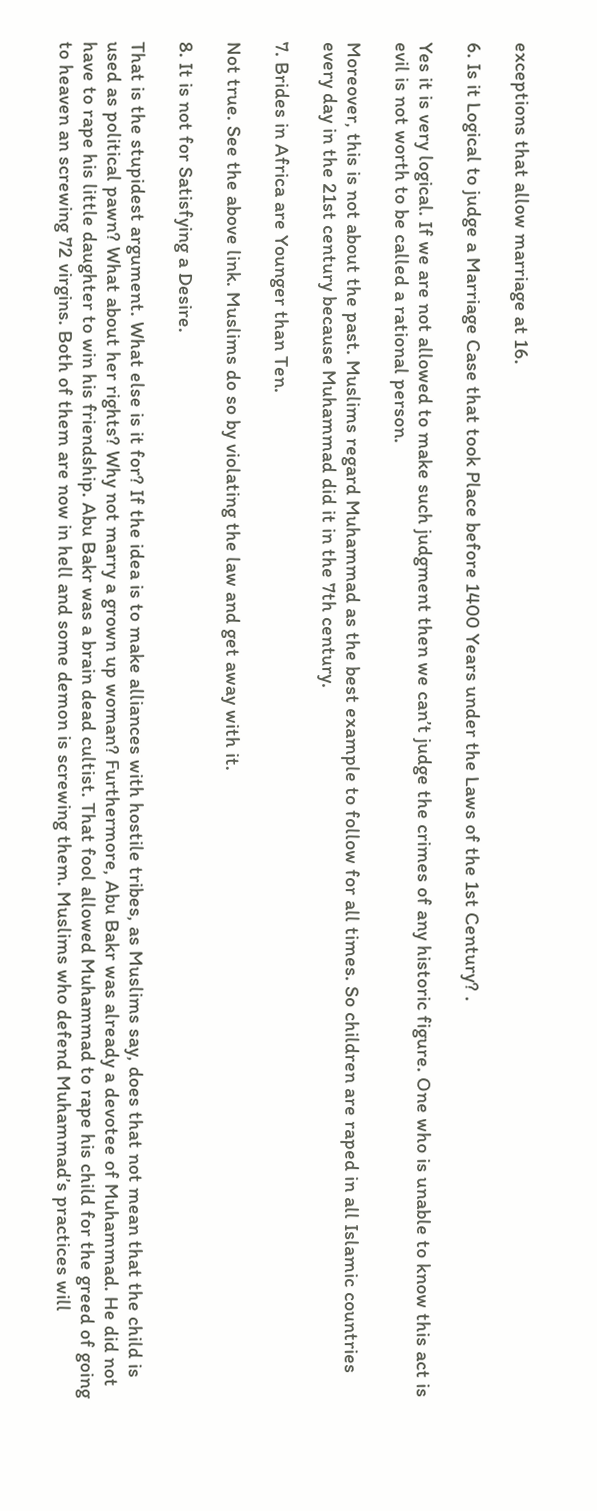exceptions that allow marriage at 16.

6. Is it Logical to judge a Marriage Case that took Place before 1400 Years under the Laws of the 1st Century? .

Yes it is very logical. If we are not allowed to make such judgment then we can’t judge the crimes of any historic figure. One who is unable to know this act is evil is not worth to be called a rational person.

Moreover, this is not about the past. Muslims regard Muhammad as the best example to follow for all times. So children are raped in all Islamic countries every day in the 21st century because Muhammad did it in the 7th century.

7. Brides in Africa are Younger than Ten.

Not true. See the above link. Muslims do so by violating the law and get away with it.

8. It is not for Satisfying a Desire.

That is the stupidest argument. What else is it for? If the idea is to make alliances with hostile tribes, as Muslims say, does that not mean that the child is used as political pawn? What about her rights? Why not marry a grown up woman? Furthermore, Abu Bakr was already a devotee of Muhammad. He did not have to rape his little daughter to win his friendship. Abu Bakr was a brain dead cultist. That fool allowed Muhammad to rape his child for the greed of going to heaven an screwing 72 virgins. Both of them are now in hell and some demon is screwing them. Muslims who defend Muhammad’s practices will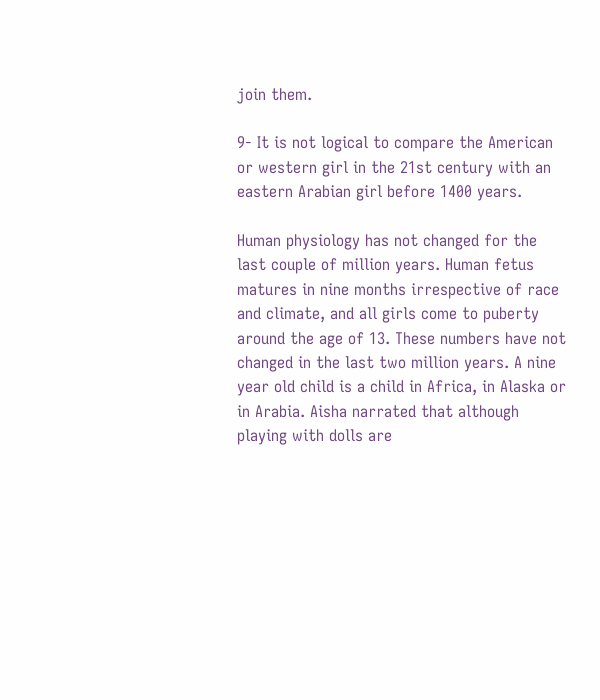join them.

9- It is not logical to compare the American or western girl in the 21st century with an eastern Arabian girl before 1400 years.

Human physiology has not changed for the last couple of million years. Human fetus matures in nine months irrespective of race and climate, and all girls come to puberty around the age of 13. These numbers have not changed in the last two million years. A nine year old child is a child in Africa, in Alaska or in Arabia. Aisha narrated that although playing with dolls are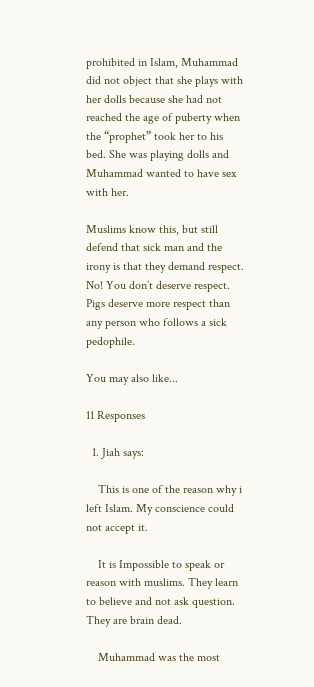prohibited in Islam, Muhammad did not object that she plays with her dolls because she had not reached the age of puberty when the “prophet” took her to his bed. She was playing dolls and Muhammad wanted to have sex with her.

Muslims know this, but still defend that sick man and the irony is that they demand respect. No! You don’t deserve respect. Pigs deserve more respect than any person who follows a sick pedophile.

You may also like...

11 Responses

  1. Jiah says:

    This is one of the reason why i left Islam. My conscience could not accept it.

    It is Impossible to speak or reason with muslims. They learn to believe and not ask question. They are brain dead.

    Muhammad was the most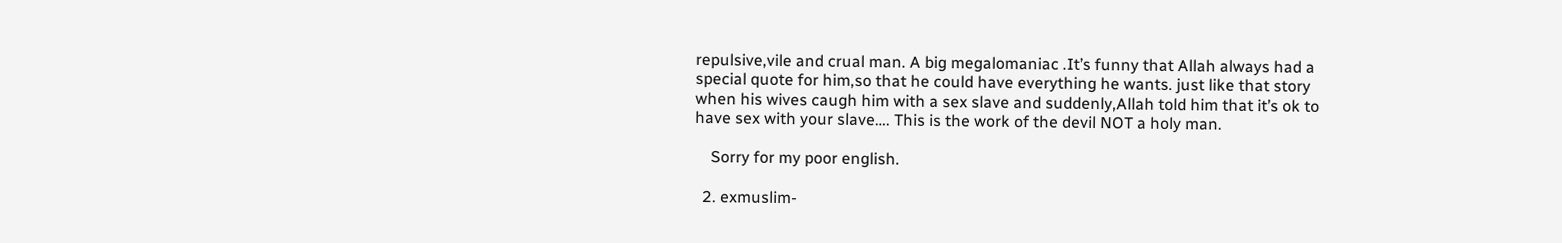repulsive,vile and crual man. A big megalomaniac .It’s funny that Allah always had a special quote for him,so that he could have everything he wants. just like that story when his wives caugh him with a sex slave and suddenly,Allah told him that it’s ok to have sex with your slave…. This is the work of the devil NOT a holy man.

    Sorry for my poor english.

  2. exmuslim-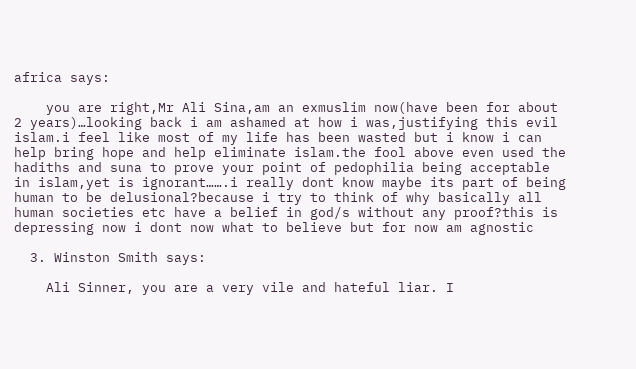africa says:

    you are right,Mr Ali Sina,am an exmuslim now(have been for about 2 years)…looking back i am ashamed at how i was,justifying this evil islam.i feel like most of my life has been wasted but i know i can help bring hope and help eliminate islam.the fool above even used the hadiths and suna to prove your point of pedophilia being acceptable in islam,yet is ignorant…….i really dont know maybe its part of being human to be delusional?because i try to think of why basically all human societies etc have a belief in god/s without any proof?this is depressing now i dont now what to believe but for now am agnostic

  3. Winston Smith says:

    Ali Sinner, you are a very vile and hateful liar. I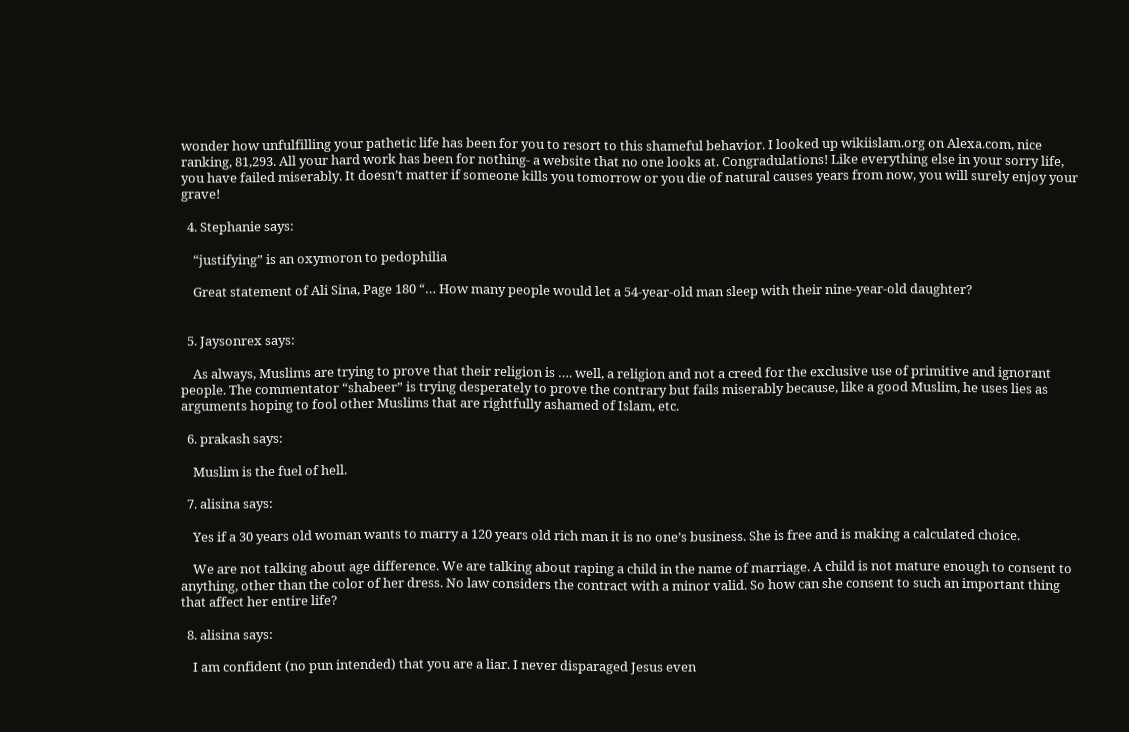wonder how unfulfilling your pathetic life has been for you to resort to this shameful behavior. I looked up wikiislam.org on Alexa.com, nice ranking, 81,293. All your hard work has been for nothing- a website that no one looks at. Congradulations! Like everything else in your sorry life, you have failed miserably. It doesn’t matter if someone kills you tomorrow or you die of natural causes years from now, you will surely enjoy your grave!

  4. Stephanie says:

    “justifying” is an oxymoron to pedophilia

    Great statement of Ali Sina, Page 180 “… How many people would let a 54-year-old man sleep with their nine-year-old daughter?


  5. Jaysonrex says:

    As always, Muslims are trying to prove that their religion is …. well, a religion and not a creed for the exclusive use of primitive and ignorant people. The commentator “shabeer” is trying desperately to prove the contrary but fails miserably because, like a good Muslim, he uses lies as arguments hoping to fool other Muslims that are rightfully ashamed of Islam, etc.

  6. prakash says:

    Muslim is the fuel of hell.

  7. alisina says:

    Yes if a 30 years old woman wants to marry a 120 years old rich man it is no one’s business. She is free and is making a calculated choice.

    We are not talking about age difference. We are talking about raping a child in the name of marriage. A child is not mature enough to consent to anything, other than the color of her dress. No law considers the contract with a minor valid. So how can she consent to such an important thing that affect her entire life?

  8. alisina says:

    I am confident (no pun intended) that you are a liar. I never disparaged Jesus even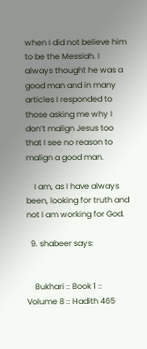when I did not believe him to be the Messiah. I always thought he was a good man and in many articles I responded to those asking me why I don’t malign Jesus too that I see no reason to malign a good man.

    I am, as I have always been, looking for truth and not I am working for God.

  9. shabeer says:


    Bukhari :: Book 1 :: Volume 8 :: Hadith 465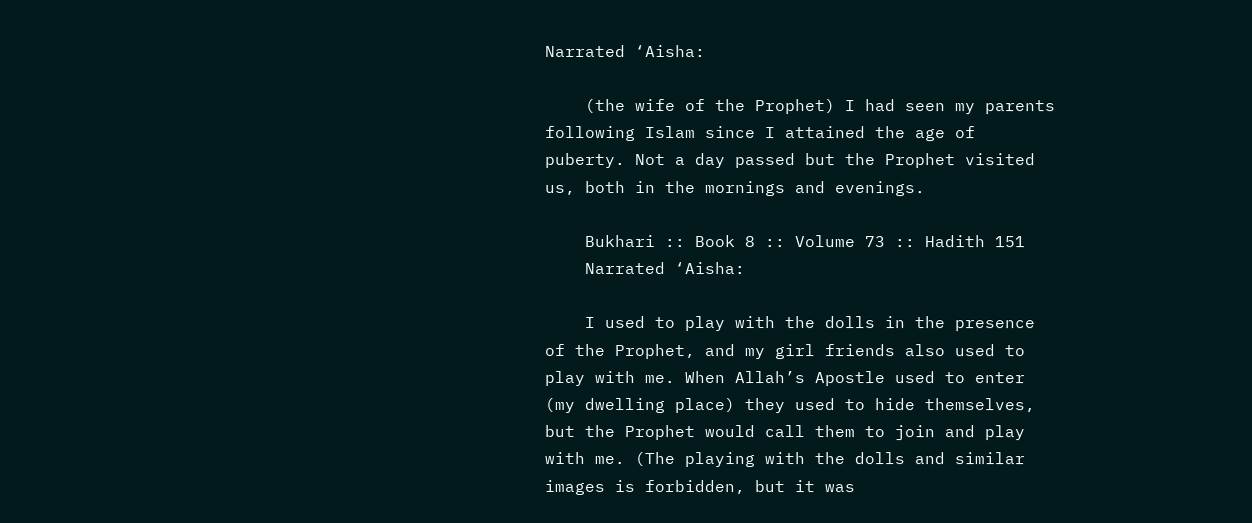Narrated ‘Aisha:

    (the wife of the Prophet) I had seen my parents following Islam since I attained the age of puberty. Not a day passed but the Prophet visited us, both in the mornings and evenings.

    Bukhari :: Book 8 :: Volume 73 :: Hadith 151
    Narrated ‘Aisha:

    I used to play with the dolls in the presence of the Prophet, and my girl friends also used to play with me. When Allah’s Apostle used to enter (my dwelling place) they used to hide themselves, but the Prophet would call them to join and play with me. (The playing with the dolls and similar images is forbidden, but it was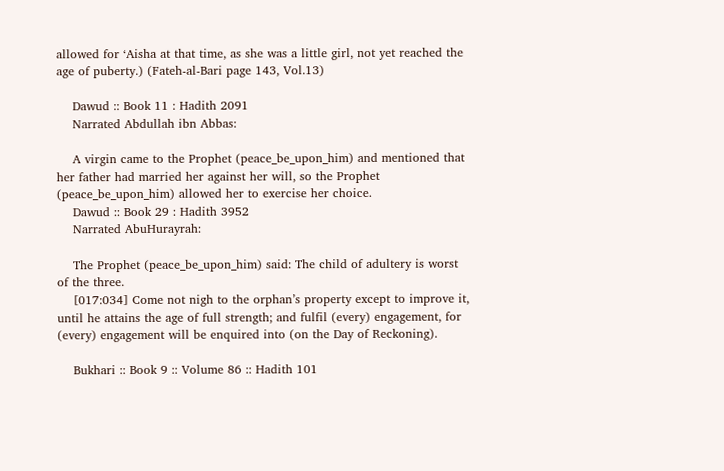allowed for ‘Aisha at that time, as she was a little girl, not yet reached the age of puberty.) (Fateh-al-Bari page 143, Vol.13)

    Dawud :: Book 11 : Hadith 2091
    Narrated Abdullah ibn Abbas:

    A virgin came to the Prophet (peace_be_upon_him) and mentioned that her father had married her against her will, so the Prophet (peace_be_upon_him) allowed her to exercise her choice.
    Dawud :: Book 29 : Hadith 3952
    Narrated AbuHurayrah:

    The Prophet (peace_be_upon_him) said: The child of adultery is worst of the three.
    [017:034] Come not nigh to the orphan’s property except to improve it, until he attains the age of full strength; and fulfil (every) engagement, for (every) engagement will be enquired into (on the Day of Reckoning).

    Bukhari :: Book 9 :: Volume 86 :: Hadith 101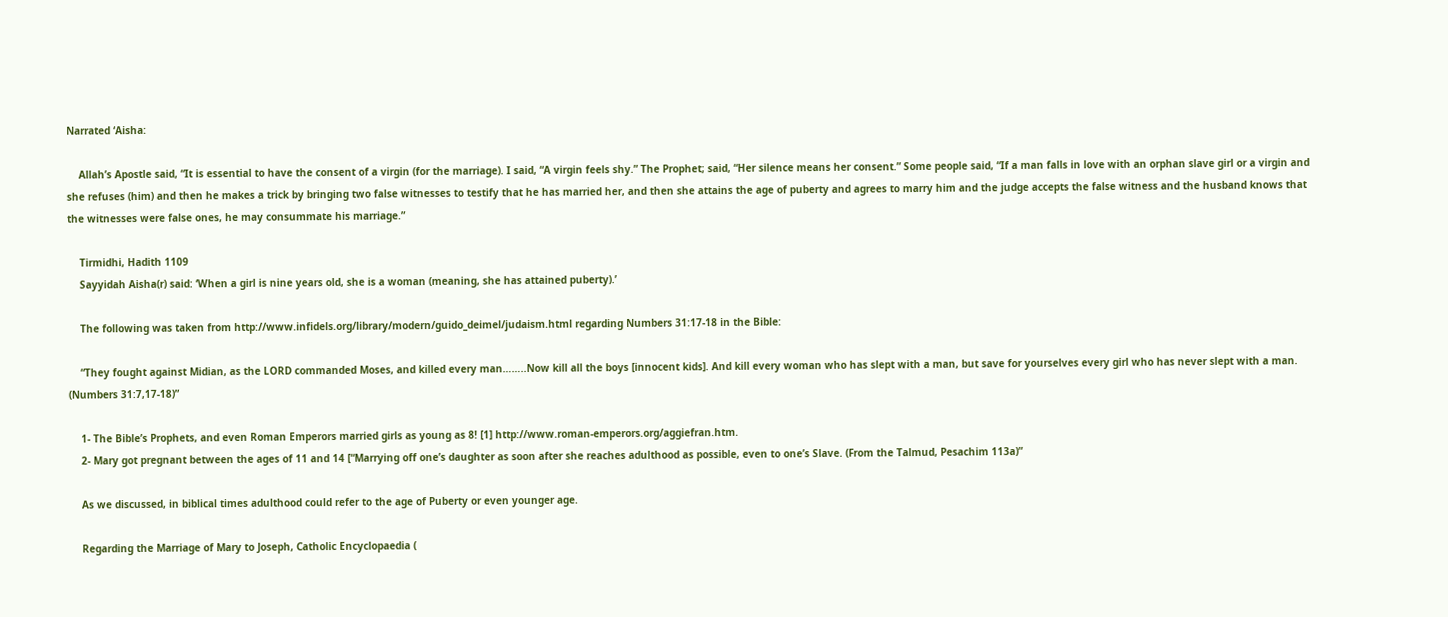Narrated ‘Aisha:

    Allah’s Apostle said, “It is essential to have the consent of a virgin (for the marriage). I said, “A virgin feels shy.” The Prophet; said, “Her silence means her consent.” Some people said, “If a man falls in love with an orphan slave girl or a virgin and she refuses (him) and then he makes a trick by bringing two false witnesses to testify that he has married her, and then she attains the age of puberty and agrees to marry him and the judge accepts the false witness and the husband knows that the witnesses were false ones, he may consummate his marriage.”

    Tirmidhi, Hadith 1109
    Sayyidah Aisha(r) said: ‘When a girl is nine years old, she is a woman (meaning, she has attained puberty).’

    The following was taken from http://www.infidels.org/library/modern/guido_deimel/judaism.html regarding Numbers 31:17-18 in the Bible:

    “They fought against Midian, as the LORD commanded Moses, and killed every man……..Now kill all the boys [innocent kids]. And kill every woman who has slept with a man, but save for yourselves every girl who has never slept with a man. (Numbers 31:7,17-18)”

    1- The Bible’s Prophets, and even Roman Emperors married girls as young as 8! [1] http://www.roman-emperors.org/aggiefran.htm.
    2- Mary got pregnant between the ages of 11 and 14 [“Marrying off one’s daughter as soon after she reaches adulthood as possible, even to one’s Slave. (From the Talmud, Pesachim 113a)”

    As we discussed, in biblical times adulthood could refer to the age of Puberty or even younger age.

    Regarding the Marriage of Mary to Joseph, Catholic Encyclopaedia (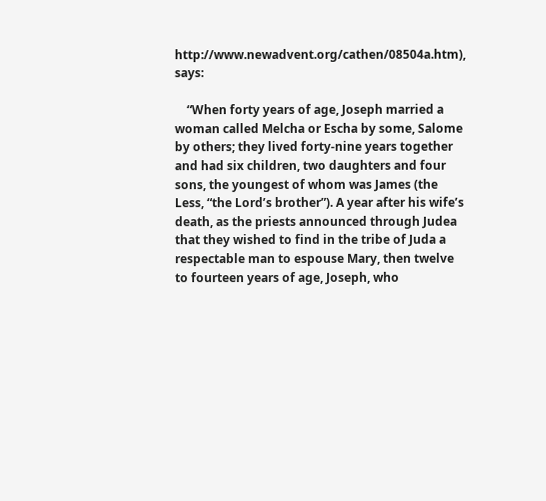http://www.newadvent.org/cathen/08504a.htm), says:

    “When forty years of age, Joseph married a woman called Melcha or Escha by some, Salome by others; they lived forty-nine years together and had six children, two daughters and four sons, the youngest of whom was James (the Less, “the Lord’s brother”). A year after his wife’s death, as the priests announced through Judea that they wished to find in the tribe of Juda a respectable man to espouse Mary, then twelve to fourteen years of age, Joseph, who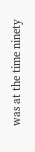was at the time ninety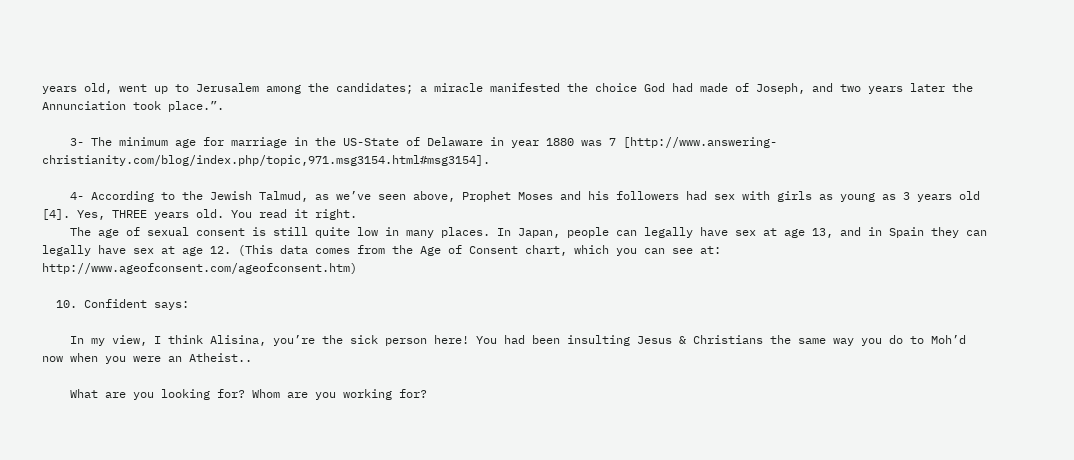years old, went up to Jerusalem among the candidates; a miracle manifested the choice God had made of Joseph, and two years later the Annunciation took place.”.

    3- The minimum age for marriage in the US-State of Delaware in year 1880 was 7 [http://www.answering-christianity.com/blog/index.php/topic,971.msg3154.html#msg3154].

    4- According to the Jewish Talmud, as we’ve seen above, Prophet Moses and his followers had sex with girls as young as 3 years old [4]. Yes, THREE years old. You read it right.
    The age of sexual consent is still quite low in many places. In Japan, people can legally have sex at age 13, and in Spain they can legally have sex at age 12. (This data comes from the Age of Consent chart, which you can see at: http://www.ageofconsent.com/ageofconsent.htm)

  10. Confident says:

    In my view, I think Alisina, you’re the sick person here! You had been insulting Jesus & Christians the same way you do to Moh’d now when you were an Atheist..

    What are you looking for? Whom are you working for?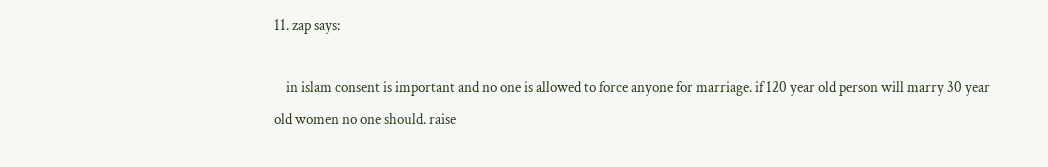11. zap says:

    in islam consent is important and no one is allowed to force anyone for marriage. if 120 year old person will marry 30 year old women no one should. raise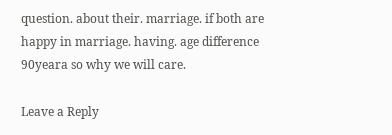question. about their. marriage. if both are happy in marriage. having. age difference 90yeara so why we will care.

Leave a Reply